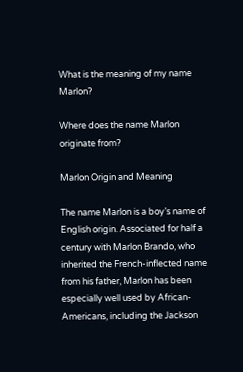What is the meaning of my name Marlon?

Where does the name Marlon originate from?

Marlon Origin and Meaning

The name Marlon is a boy’s name of English origin. Associated for half a century with Marlon Brando, who inherited the French-inflected name from his father, Marlon has been especially well used by African-Americans, including the Jackson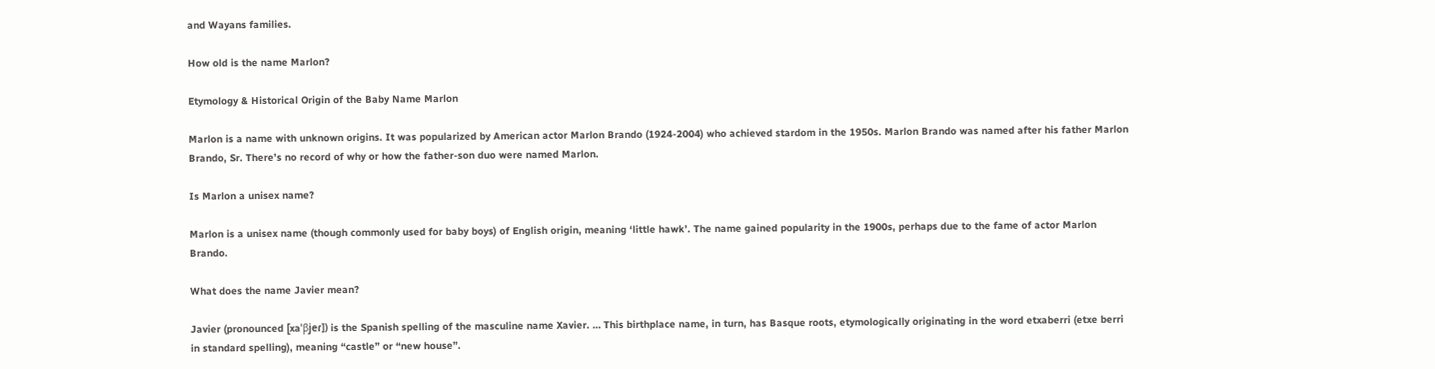and Wayans families.

How old is the name Marlon?

Etymology & Historical Origin of the Baby Name Marlon

Marlon is a name with unknown origins. It was popularized by American actor Marlon Brando (1924-2004) who achieved stardom in the 1950s. Marlon Brando was named after his father Marlon Brando, Sr. There’s no record of why or how the father-son duo were named Marlon.

Is Marlon a unisex name?

Marlon is a unisex name (though commonly used for baby boys) of English origin, meaning ‘little hawk’. The name gained popularity in the 1900s, perhaps due to the fame of actor Marlon Brando.

What does the name Javier mean?

Javier (pronounced [xaˈβjeɾ]) is the Spanish spelling of the masculine name Xavier. … This birthplace name, in turn, has Basque roots, etymologically originating in the word etxaberri (etxe berri in standard spelling), meaning “castle” or “new house”.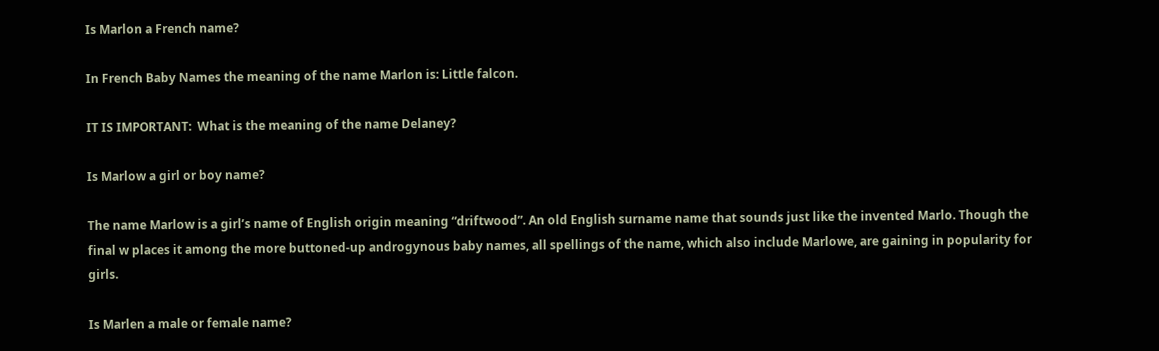Is Marlon a French name?

In French Baby Names the meaning of the name Marlon is: Little falcon.

IT IS IMPORTANT:  What is the meaning of the name Delaney?

Is Marlow a girl or boy name?

The name Marlow is a girl’s name of English origin meaning “driftwood”. An old English surname name that sounds just like the invented Marlo. Though the final w places it among the more buttoned-up androgynous baby names, all spellings of the name, which also include Marlowe, are gaining in popularity for girls.

Is Marlen a male or female name?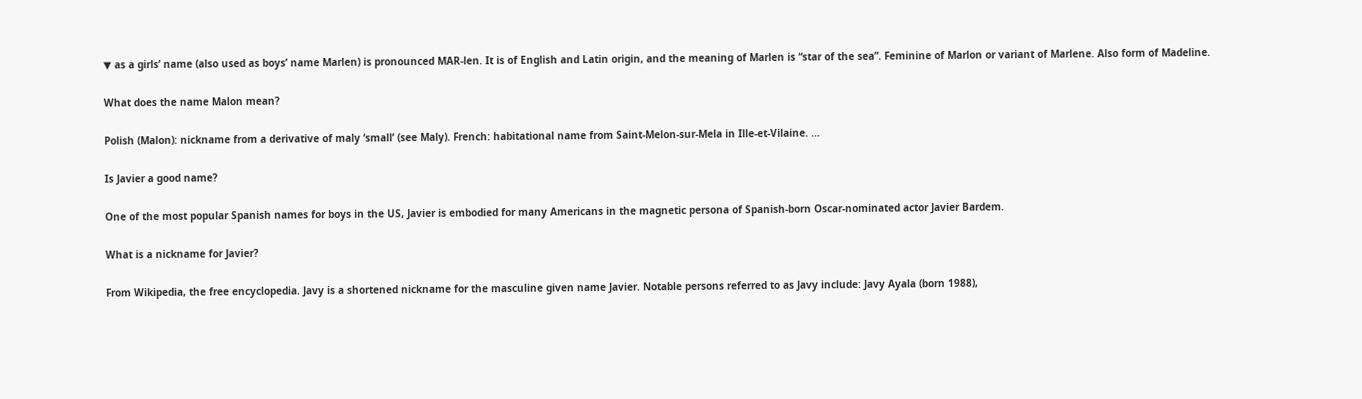▼ as a girls’ name (also used as boys’ name Marlen) is pronounced MAR-len. It is of English and Latin origin, and the meaning of Marlen is “star of the sea”. Feminine of Marlon or variant of Marlene. Also form of Madeline.

What does the name Malon mean?

Polish (Malon): nickname from a derivative of maly ‘small’ (see Maly). French: habitational name from Saint-Melon-sur-Mela in Ille-et-Vilaine. …

Is Javier a good name?

One of the most popular Spanish names for boys in the US, Javier is embodied for many Americans in the magnetic persona of Spanish-born Oscar-nominated actor Javier Bardem.

What is a nickname for Javier?

From Wikipedia, the free encyclopedia. Javy is a shortened nickname for the masculine given name Javier. Notable persons referred to as Javy include: Javy Ayala (born 1988),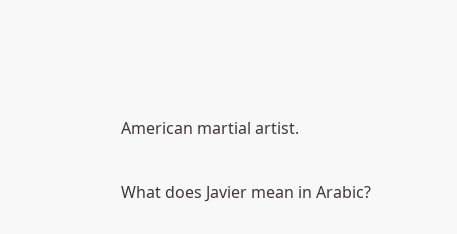American martial artist.

What does Javier mean in Arabic?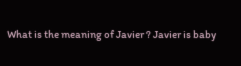What is the meaning of Javier ? Javier is baby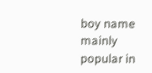boy name mainly popular in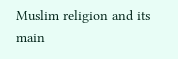Muslim religion and its main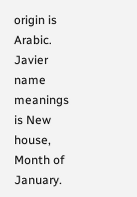origin is Arabic. Javier name meanings is New house, Month of January.